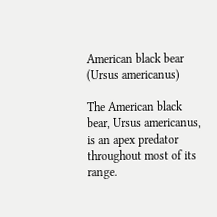American black bear (Ursus americanus)

The American black bear, Ursus americanus, is an apex predator throughout most of its range.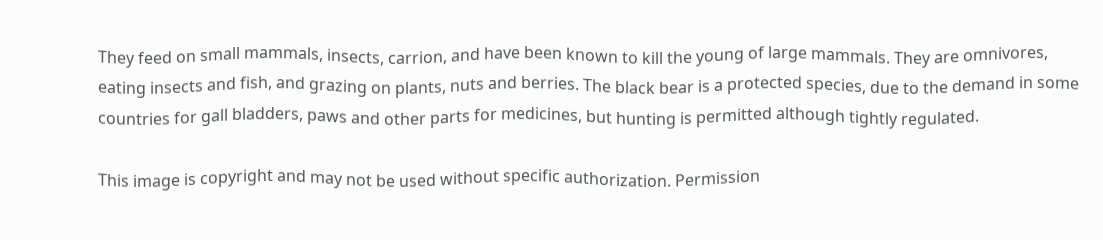They feed on small mammals, insects, carrion, and have been known to kill the young of large mammals. They are omnivores, eating insects and fish, and grazing on plants, nuts and berries. The black bear is a protected species, due to the demand in some countries for gall bladders, paws and other parts for medicines, but hunting is permitted although tightly regulated.

This image is copyright and may not be used without specific authorization. Permission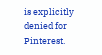is explicitly denied for Pinterest.